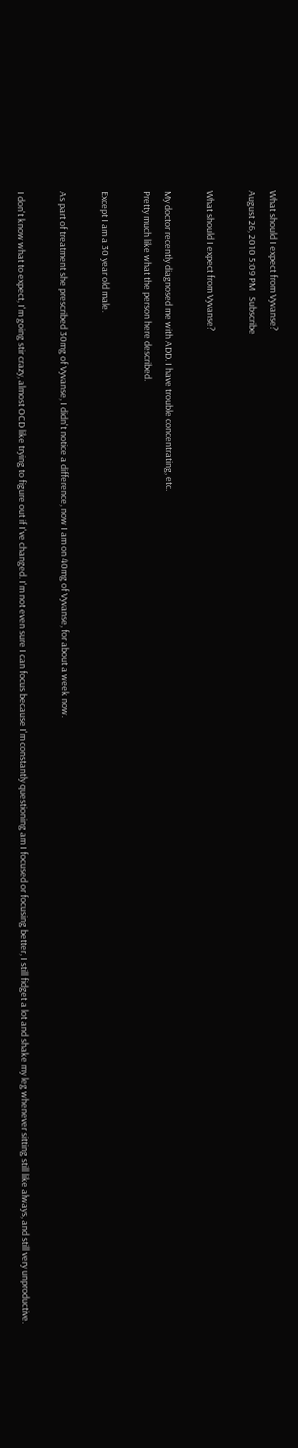What should I expect from Vyvanse?
August 26, 2010 5:09 PM   Subscribe

What should I expect from Vyvanse?

My doctor recently diagnosed me with ADD. I have trouble concentrating, etc.
Pretty much like what the person here described.

Except I am a 30 year old male.

As part of treatment she prescribed 30mg of Vyvanse, I didn't notice a difference, now I am on 40mg of Vyvanse, for about a week now.

I don't know what to expect, I'm going stir crazy, almost OCD like trying to figure out if I've changed. I'm not even sure I can focus because I'm constantly questioning am I focused or focusing better, I still fidget a lot and shake my leg whenever sitting still like always, and still very unproductive.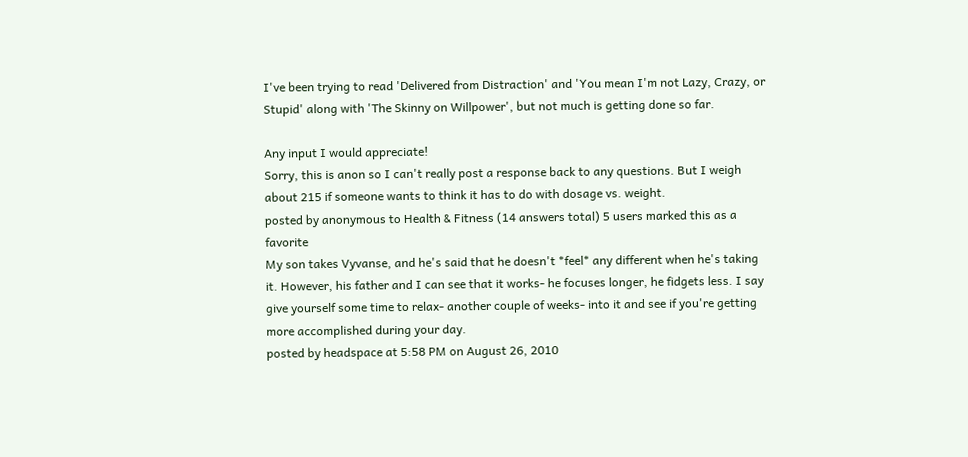I've been trying to read 'Delivered from Distraction' and 'You mean I'm not Lazy, Crazy, or Stupid' along with 'The Skinny on Willpower', but not much is getting done so far.

Any input I would appreciate!
Sorry, this is anon so I can't really post a response back to any questions. But I weigh about 215 if someone wants to think it has to do with dosage vs. weight.
posted by anonymous to Health & Fitness (14 answers total) 5 users marked this as a favorite
My son takes Vyvanse, and he's said that he doesn't *feel* any different when he's taking it. However, his father and I can see that it works- he focuses longer, he fidgets less. I say give yourself some time to relax- another couple of weeks- into it and see if you're getting more accomplished during your day.
posted by headspace at 5:58 PM on August 26, 2010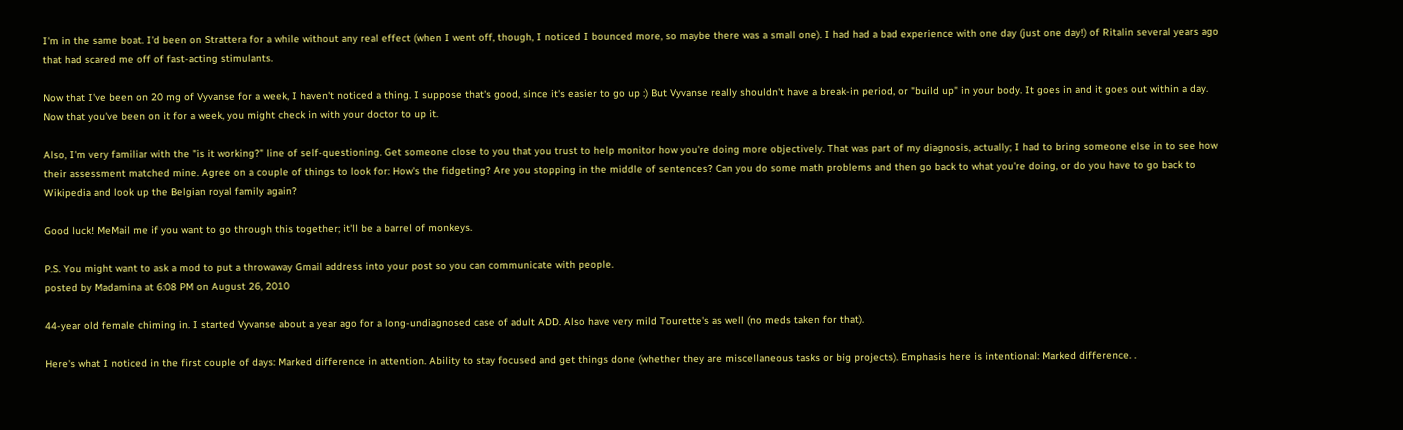I'm in the same boat. I'd been on Strattera for a while without any real effect (when I went off, though, I noticed I bounced more, so maybe there was a small one). I had had a bad experience with one day (just one day!) of Ritalin several years ago that had scared me off of fast-acting stimulants.

Now that I've been on 20 mg of Vyvanse for a week, I haven't noticed a thing. I suppose that's good, since it's easier to go up :) But Vyvanse really shouldn't have a break-in period, or "build up" in your body. It goes in and it goes out within a day. Now that you've been on it for a week, you might check in with your doctor to up it.

Also, I'm very familiar with the "is it working?" line of self-questioning. Get someone close to you that you trust to help monitor how you're doing more objectively. That was part of my diagnosis, actually; I had to bring someone else in to see how their assessment matched mine. Agree on a couple of things to look for: How's the fidgeting? Are you stopping in the middle of sentences? Can you do some math problems and then go back to what you're doing, or do you have to go back to Wikipedia and look up the Belgian royal family again?

Good luck! MeMail me if you want to go through this together; it'll be a barrel of monkeys.

P.S. You might want to ask a mod to put a throwaway Gmail address into your post so you can communicate with people.
posted by Madamina at 6:08 PM on August 26, 2010

44-year old female chiming in. I started Vyvanse about a year ago for a long-undiagnosed case of adult ADD. Also have very mild Tourette's as well (no meds taken for that).

Here's what I noticed in the first couple of days: Marked difference in attention. Ability to stay focused and get things done (whether they are miscellaneous tasks or big projects). Emphasis here is intentional: Marked difference. .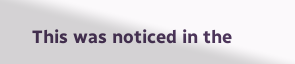This was noticed in the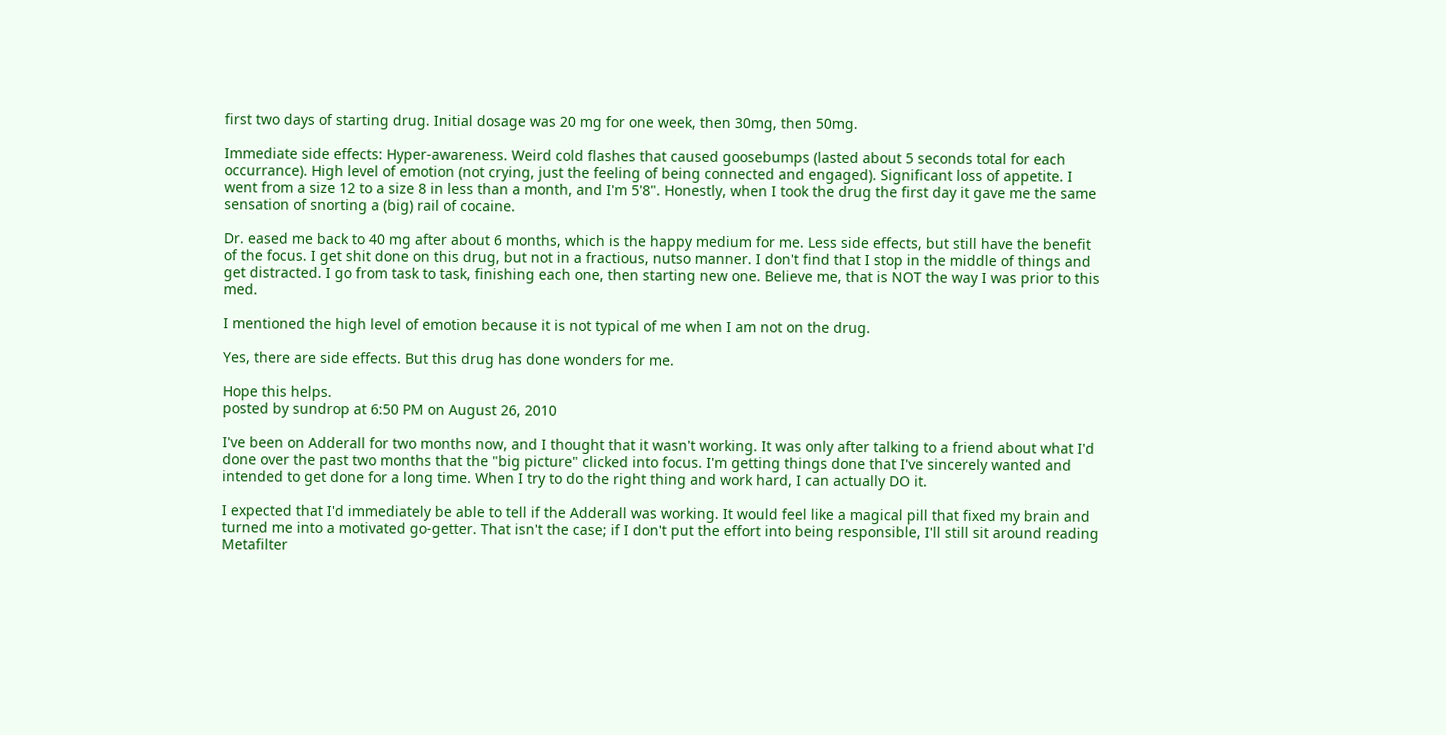first two days of starting drug. Initial dosage was 20 mg for one week, then 30mg, then 50mg.

Immediate side effects: Hyper-awareness. Weird cold flashes that caused goosebumps (lasted about 5 seconds total for each occurrance). High level of emotion (not crying, just the feeling of being connected and engaged). Significant loss of appetite. I went from a size 12 to a size 8 in less than a month, and I'm 5'8". Honestly, when I took the drug the first day it gave me the same sensation of snorting a (big) rail of cocaine.

Dr. eased me back to 40 mg after about 6 months, which is the happy medium for me. Less side effects, but still have the benefit of the focus. I get shit done on this drug, but not in a fractious, nutso manner. I don't find that I stop in the middle of things and get distracted. I go from task to task, finishing each one, then starting new one. Believe me, that is NOT the way I was prior to this med.

I mentioned the high level of emotion because it is not typical of me when I am not on the drug.

Yes, there are side effects. But this drug has done wonders for me.

Hope this helps.
posted by sundrop at 6:50 PM on August 26, 2010

I've been on Adderall for two months now, and I thought that it wasn't working. It was only after talking to a friend about what I'd done over the past two months that the "big picture" clicked into focus. I'm getting things done that I've sincerely wanted and intended to get done for a long time. When I try to do the right thing and work hard, I can actually DO it.

I expected that I'd immediately be able to tell if the Adderall was working. It would feel like a magical pill that fixed my brain and turned me into a motivated go-getter. That isn't the case; if I don't put the effort into being responsible, I'll still sit around reading Metafilter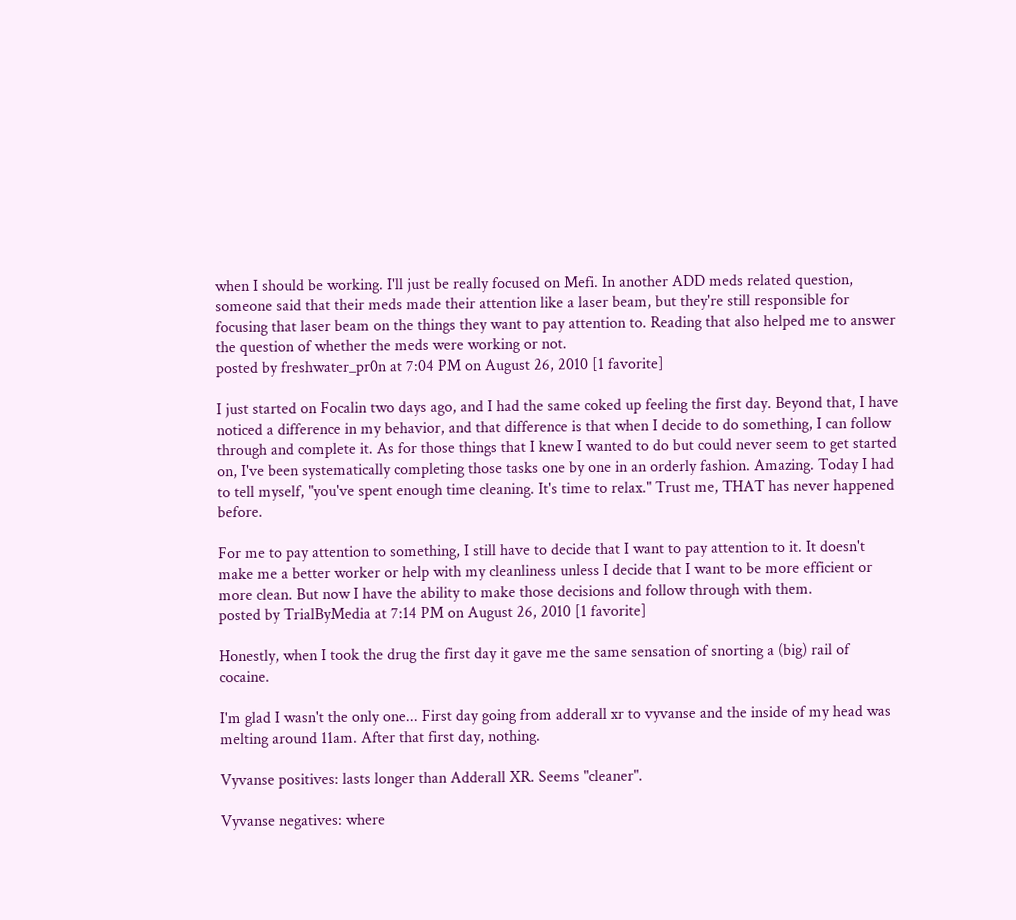when I should be working. I'll just be really focused on Mefi. In another ADD meds related question, someone said that their meds made their attention like a laser beam, but they're still responsible for focusing that laser beam on the things they want to pay attention to. Reading that also helped me to answer the question of whether the meds were working or not.
posted by freshwater_pr0n at 7:04 PM on August 26, 2010 [1 favorite]

I just started on Focalin two days ago, and I had the same coked up feeling the first day. Beyond that, I have noticed a difference in my behavior, and that difference is that when I decide to do something, I can follow through and complete it. As for those things that I knew I wanted to do but could never seem to get started on, I've been systematically completing those tasks one by one in an orderly fashion. Amazing. Today I had to tell myself, "you've spent enough time cleaning. It's time to relax." Trust me, THAT has never happened before.

For me to pay attention to something, I still have to decide that I want to pay attention to it. It doesn't make me a better worker or help with my cleanliness unless I decide that I want to be more efficient or more clean. But now I have the ability to make those decisions and follow through with them.
posted by TrialByMedia at 7:14 PM on August 26, 2010 [1 favorite]

Honestly, when I took the drug the first day it gave me the same sensation of snorting a (big) rail of cocaine.

I'm glad I wasn't the only one... First day going from adderall xr to vyvanse and the inside of my head was melting around 11am. After that first day, nothing.

Vyvanse positives: lasts longer than Adderall XR. Seems "cleaner".

Vyvanse negatives: where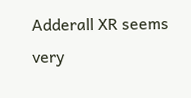Adderall XR seems very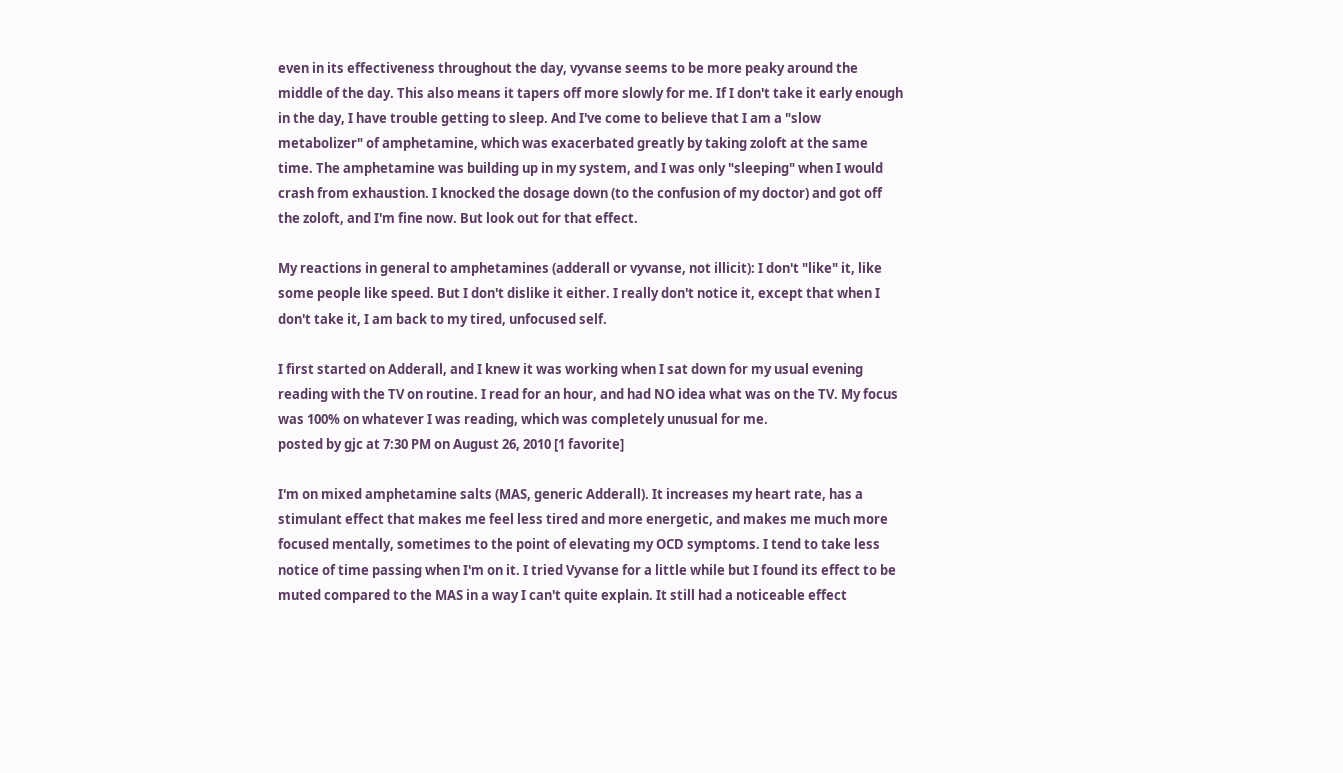even in its effectiveness throughout the day, vyvanse seems to be more peaky around the middle of the day. This also means it tapers off more slowly for me. If I don't take it early enough in the day, I have trouble getting to sleep. And I've come to believe that I am a "slow metabolizer" of amphetamine, which was exacerbated greatly by taking zoloft at the same time. The amphetamine was building up in my system, and I was only "sleeping" when I would crash from exhaustion. I knocked the dosage down (to the confusion of my doctor) and got off the zoloft, and I'm fine now. But look out for that effect.

My reactions in general to amphetamines (adderall or vyvanse, not illicit): I don't "like" it, like some people like speed. But I don't dislike it either. I really don't notice it, except that when I don't take it, I am back to my tired, unfocused self.

I first started on Adderall, and I knew it was working when I sat down for my usual evening reading with the TV on routine. I read for an hour, and had NO idea what was on the TV. My focus was 100% on whatever I was reading, which was completely unusual for me.
posted by gjc at 7:30 PM on August 26, 2010 [1 favorite]

I'm on mixed amphetamine salts (MAS, generic Adderall). It increases my heart rate, has a stimulant effect that makes me feel less tired and more energetic, and makes me much more focused mentally, sometimes to the point of elevating my OCD symptoms. I tend to take less notice of time passing when I'm on it. I tried Vyvanse for a little while but I found its effect to be muted compared to the MAS in a way I can't quite explain. It still had a noticeable effect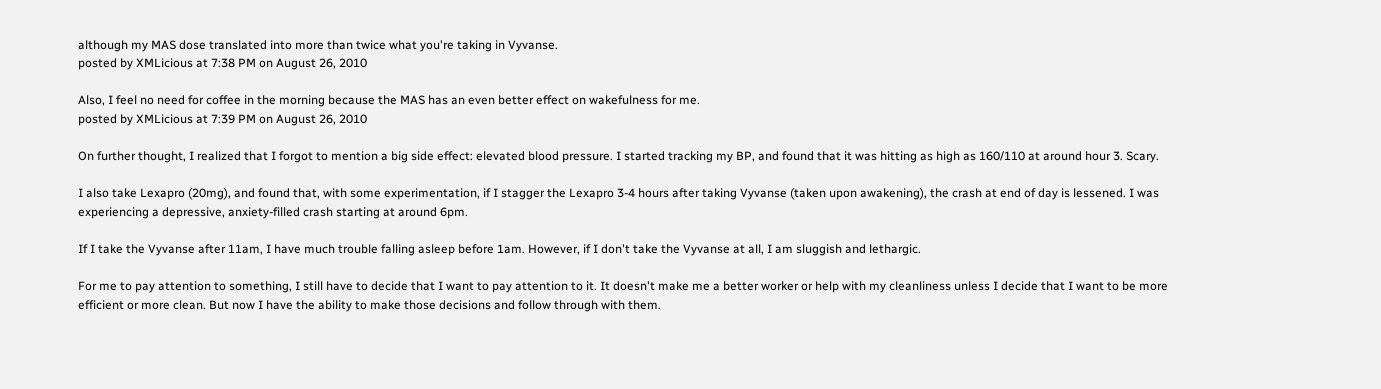although my MAS dose translated into more than twice what you're taking in Vyvanse.
posted by XMLicious at 7:38 PM on August 26, 2010

Also, I feel no need for coffee in the morning because the MAS has an even better effect on wakefulness for me.
posted by XMLicious at 7:39 PM on August 26, 2010

On further thought, I realized that I forgot to mention a big side effect: elevated blood pressure. I started tracking my BP, and found that it was hitting as high as 160/110 at around hour 3. Scary.

I also take Lexapro (20mg), and found that, with some experimentation, if I stagger the Lexapro 3-4 hours after taking Vyvanse (taken upon awakening), the crash at end of day is lessened. I was experiencing a depressive, anxiety-filled crash starting at around 6pm.

If I take the Vyvanse after 11am, I have much trouble falling asleep before 1am. However, if I don't take the Vyvanse at all, I am sluggish and lethargic.

For me to pay attention to something, I still have to decide that I want to pay attention to it. It doesn't make me a better worker or help with my cleanliness unless I decide that I want to be more efficient or more clean. But now I have the ability to make those decisions and follow through with them.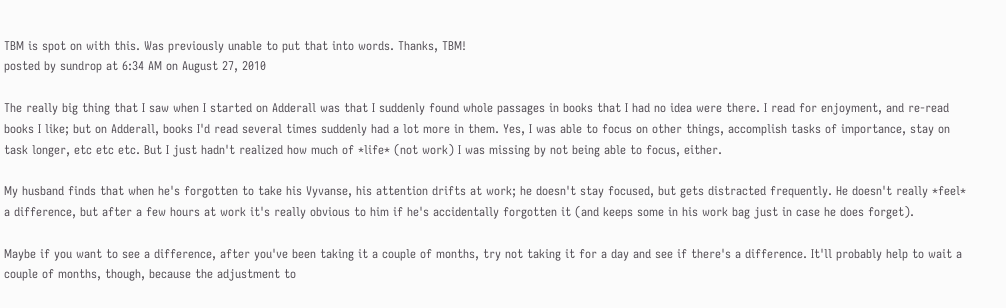TBM is spot on with this. Was previously unable to put that into words. Thanks, TBM!
posted by sundrop at 6:34 AM on August 27, 2010

The really big thing that I saw when I started on Adderall was that I suddenly found whole passages in books that I had no idea were there. I read for enjoyment, and re-read books I like; but on Adderall, books I'd read several times suddenly had a lot more in them. Yes, I was able to focus on other things, accomplish tasks of importance, stay on task longer, etc etc etc. But I just hadn't realized how much of *life* (not work) I was missing by not being able to focus, either.

My husband finds that when he's forgotten to take his Vyvanse, his attention drifts at work; he doesn't stay focused, but gets distracted frequently. He doesn't really *feel* a difference, but after a few hours at work it's really obvious to him if he's accidentally forgotten it (and keeps some in his work bag just in case he does forget).

Maybe if you want to see a difference, after you've been taking it a couple of months, try not taking it for a day and see if there's a difference. It'll probably help to wait a couple of months, though, because the adjustment to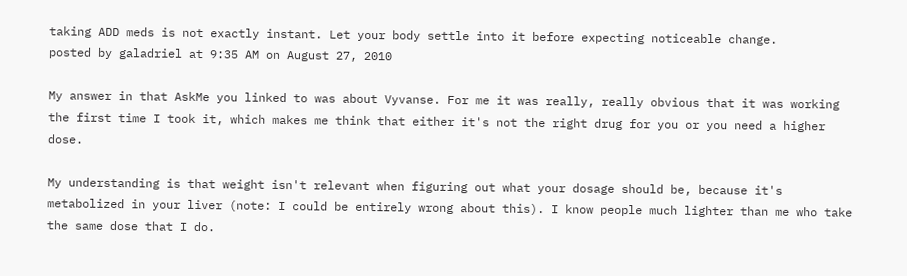taking ADD meds is not exactly instant. Let your body settle into it before expecting noticeable change.
posted by galadriel at 9:35 AM on August 27, 2010

My answer in that AskMe you linked to was about Vyvanse. For me it was really, really obvious that it was working the first time I took it, which makes me think that either it's not the right drug for you or you need a higher dose.

My understanding is that weight isn't relevant when figuring out what your dosage should be, because it's metabolized in your liver (note: I could be entirely wrong about this). I know people much lighter than me who take the same dose that I do.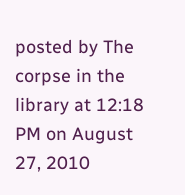posted by The corpse in the library at 12:18 PM on August 27, 2010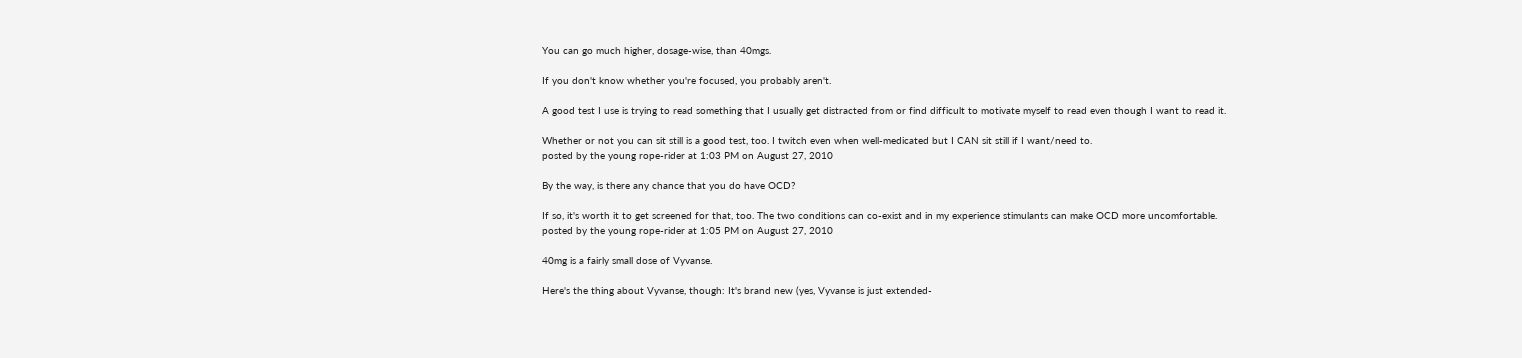You can go much higher, dosage-wise, than 40mgs.

If you don't know whether you're focused, you probably aren't.

A good test I use is trying to read something that I usually get distracted from or find difficult to motivate myself to read even though I want to read it.

Whether or not you can sit still is a good test, too. I twitch even when well-medicated but I CAN sit still if I want/need to.
posted by the young rope-rider at 1:03 PM on August 27, 2010

By the way, is there any chance that you do have OCD?

If so, it's worth it to get screened for that, too. The two conditions can co-exist and in my experience stimulants can make OCD more uncomfortable.
posted by the young rope-rider at 1:05 PM on August 27, 2010

40mg is a fairly small dose of Vyvanse.

Here's the thing about Vyvanse, though: It's brand new (yes, Vyvanse is just extended-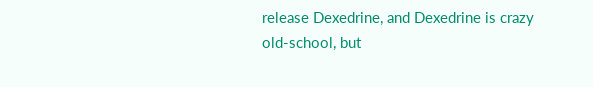release Dexedrine, and Dexedrine is crazy old-school, but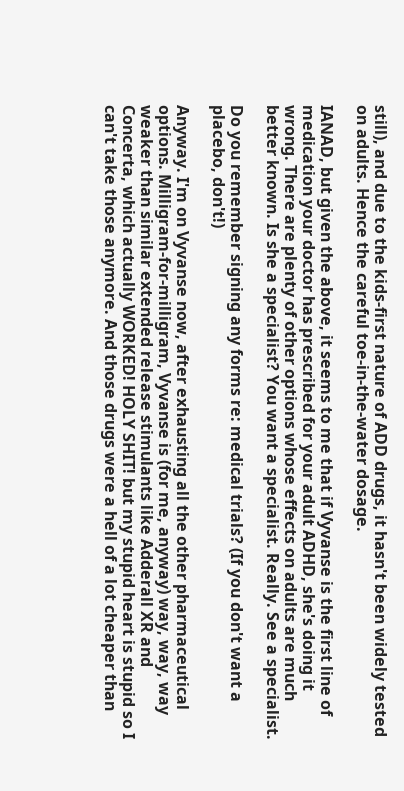still), and due to the kids-first nature of ADD drugs, it hasn't been widely tested on adults. Hence the careful toe-in-the-water dosage.

IANAD, but given the above, it seems to me that if Vyvanse is the first line of medication your doctor has prescribed for your adult ADHD, she's doing it wrong. There are plenty of other options whose effects on adults are much better known. Is she a specialist? You want a specialist. Really. See a specialist.

Do you remember signing any forms re: medical trials? (If you don't want a placebo, don't!)

Anyway. I'm on Vyvanse now, after exhausting all the other pharmaceutical options. Milligram-for-milligram, Vyvanse is (for me, anyway) way, way, way weaker than similar extended release stimulants like Adderall XR and Concerta, which actually WORKED! HOLY SHIT! but my stupid heart is stupid so I can't take those anymore. And those drugs were a hell of a lot cheaper than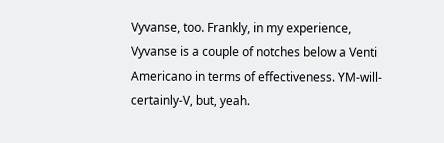Vyvanse, too. Frankly, in my experience, Vyvanse is a couple of notches below a Venti Americano in terms of effectiveness. YM-will-certainly-V, but, yeah.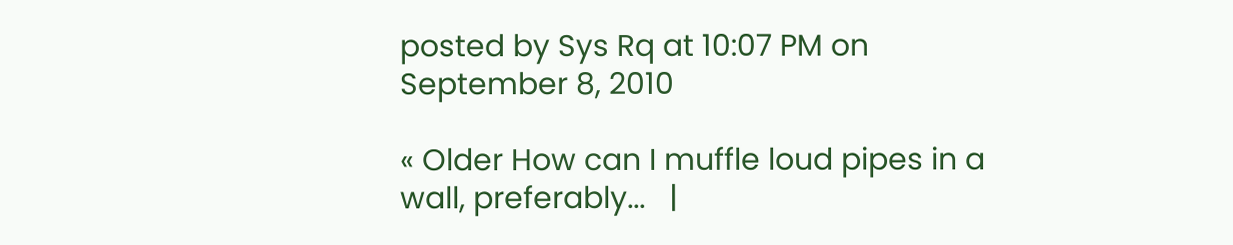posted by Sys Rq at 10:07 PM on September 8, 2010

« Older How can I muffle loud pipes in a wall, preferably...   |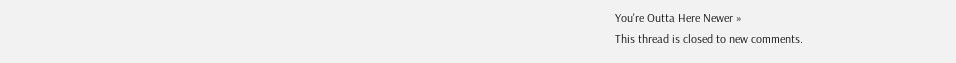You're Outta Here Newer »
This thread is closed to new comments.